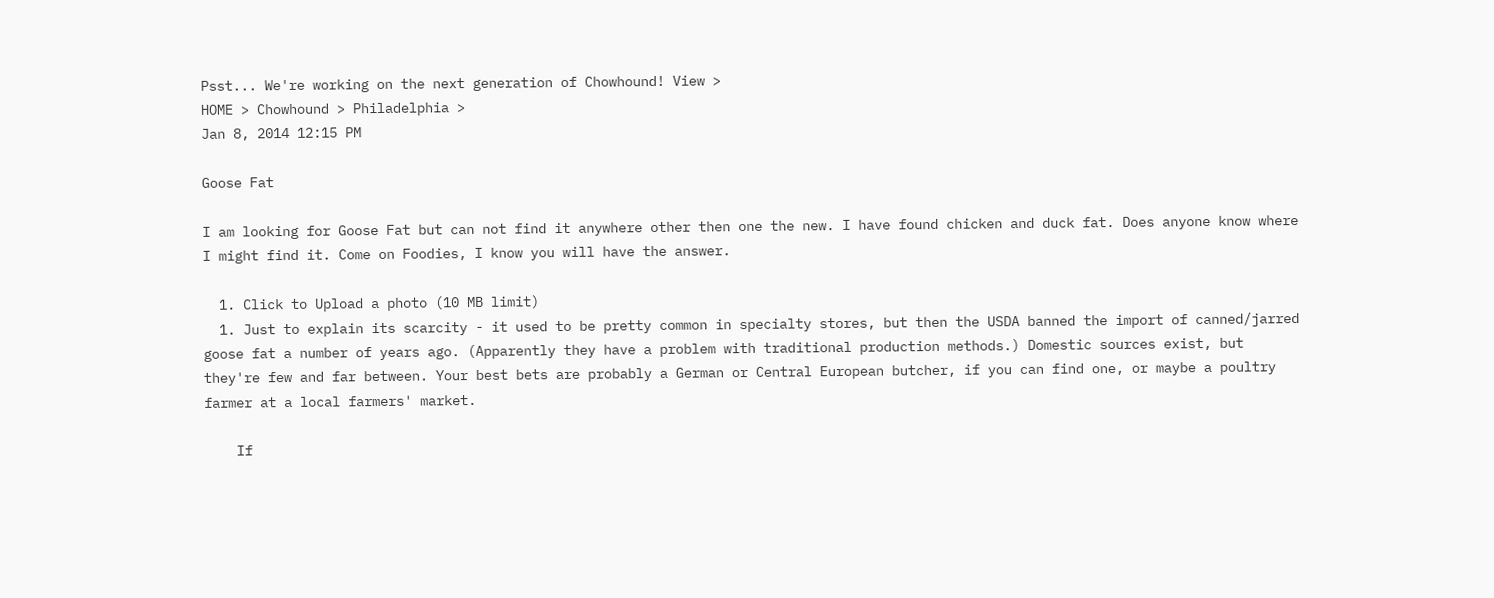Psst... We're working on the next generation of Chowhound! View >
HOME > Chowhound > Philadelphia >
Jan 8, 2014 12:15 PM

Goose Fat

I am looking for Goose Fat but can not find it anywhere other then one the new. I have found chicken and duck fat. Does anyone know where I might find it. Come on Foodies, I know you will have the answer.

  1. Click to Upload a photo (10 MB limit)
  1. Just to explain its scarcity - it used to be pretty common in specialty stores, but then the USDA banned the import of canned/jarred goose fat a number of years ago. (Apparently they have a problem with traditional production methods.) Domestic sources exist, but they're few and far between. Your best bets are probably a German or Central European butcher, if you can find one, or maybe a poultry farmer at a local farmers' market.

    If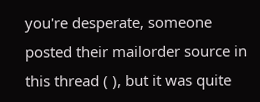you're desperate, someone posted their mailorder source in this thread ( ), but it was quite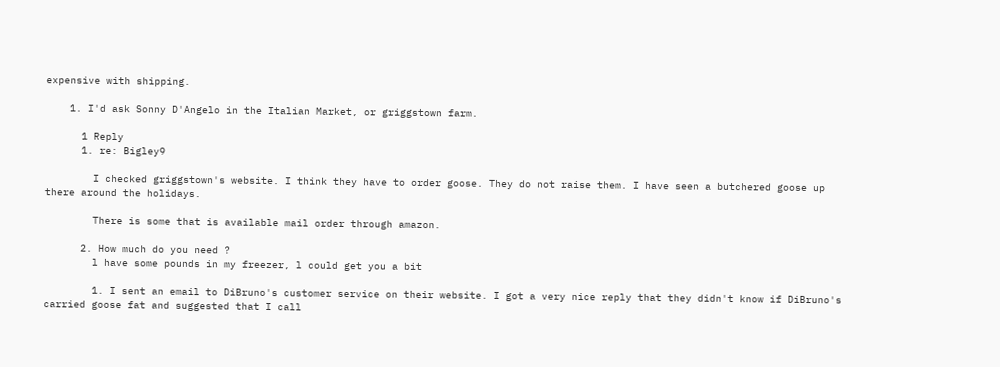expensive with shipping.

    1. I'd ask Sonny D'Angelo in the Italian Market, or griggstown farm.

      1 Reply
      1. re: Bigley9

        I checked griggstown's website. I think they have to order goose. They do not raise them. I have seen a butchered goose up there around the holidays.

        There is some that is available mail order through amazon.

      2. How much do you need ?
        l have some pounds in my freezer, l could get you a bit

        1. I sent an email to DiBruno's customer service on their website. I got a very nice reply that they didn't know if DiBruno's carried goose fat and suggested that I call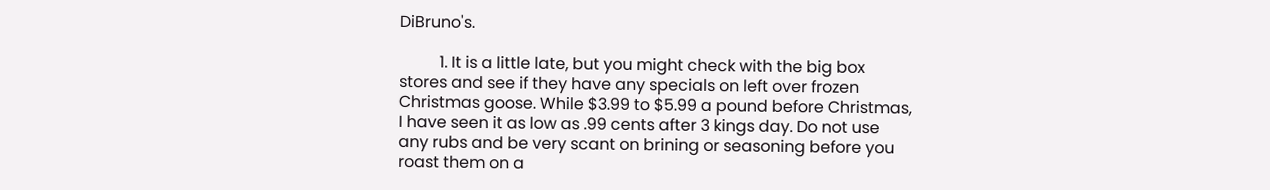DiBruno's.

          1. It is a little late, but you might check with the big box stores and see if they have any specials on left over frozen Christmas goose. While $3.99 to $5.99 a pound before Christmas, I have seen it as low as .99 cents after 3 kings day. Do not use any rubs and be very scant on brining or seasoning before you roast them on a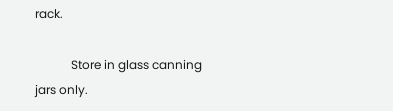rack.

            Store in glass canning jars only.